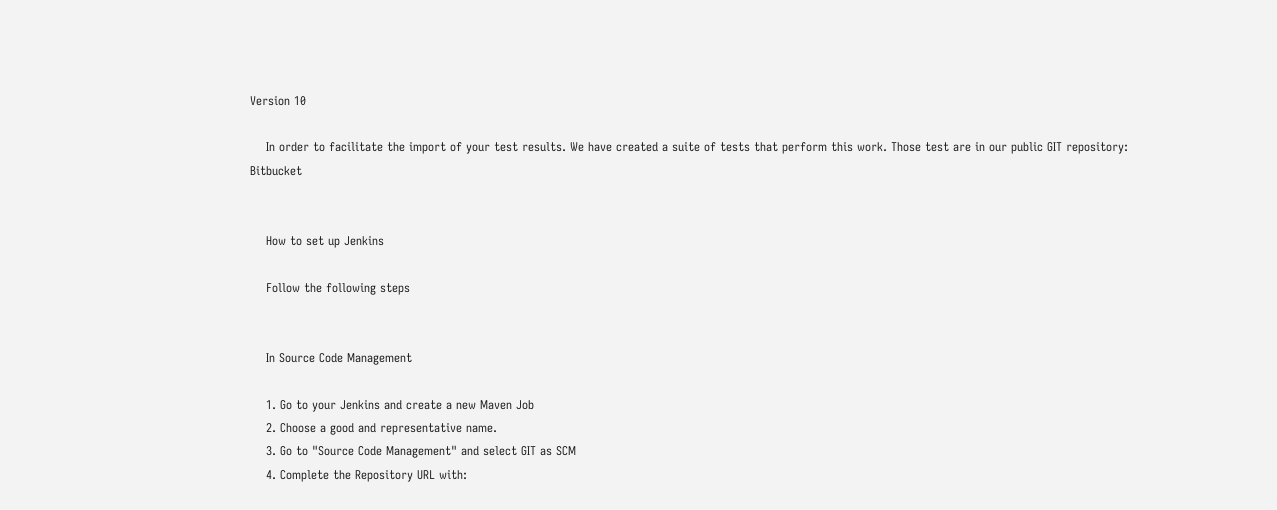Version 10

    In order to facilitate the import of your test results. We have created a suite of tests that perform this work. Those test are in our public GIT repository: Bitbucket


    How to set up Jenkins

    Follow the following steps


    In Source Code Management

    1. Go to your Jenkins and create a new Maven Job
    2. Choose a good and representative name.
    3. Go to "Source Code Management" and select GIT as SCM
    4. Complete the Repository URL with: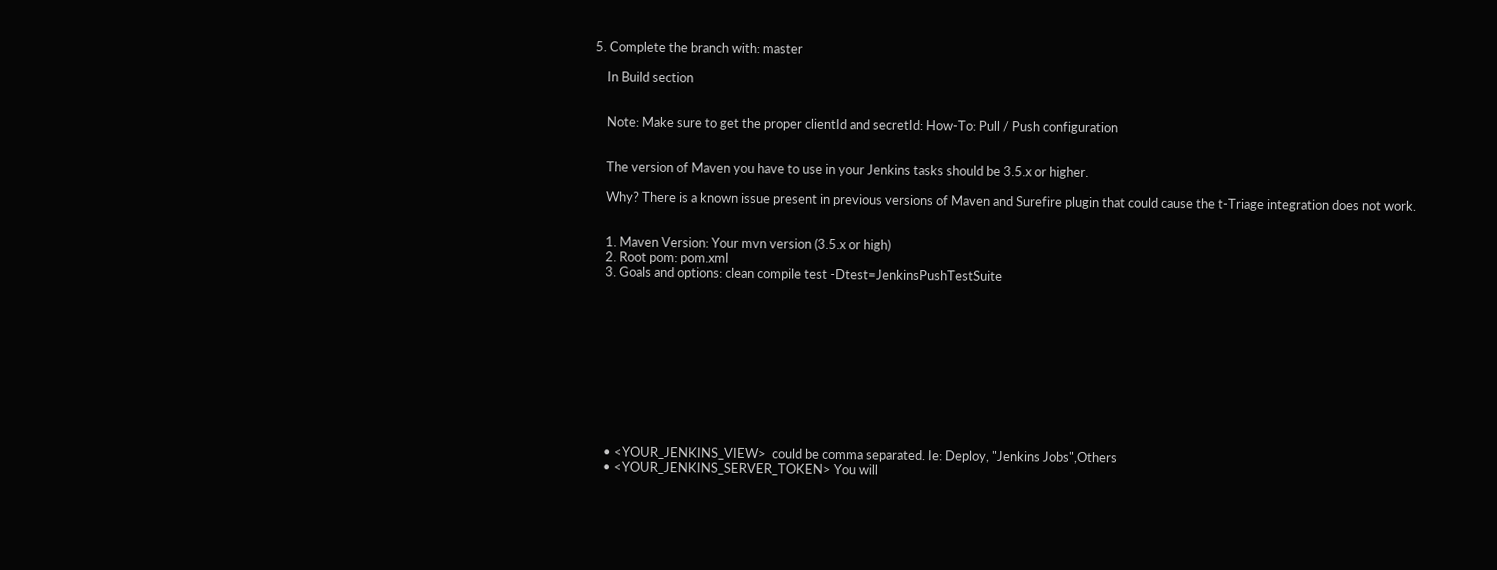5. Complete the branch with: master

    In Build section


    Note: Make sure to get the proper clientId and secretId: How-To: Pull / Push configuration


    The version of Maven you have to use in your Jenkins tasks should be 3.5.x or higher.

    Why? There is a known issue present in previous versions of Maven and Surefire plugin that could cause the t-Triage integration does not work.


    1. Maven Version: Your mvn version (3.5.x or high)
    2. Root pom: pom.xml
    3. Goals and options: clean compile test -Dtest=JenkinsPushTestSuite











    • <YOUR_JENKINS_VIEW>  could be comma separated. Ie: Deploy, "Jenkins Jobs",Others
    • <YOUR_JENKINS_SERVER_TOKEN> You will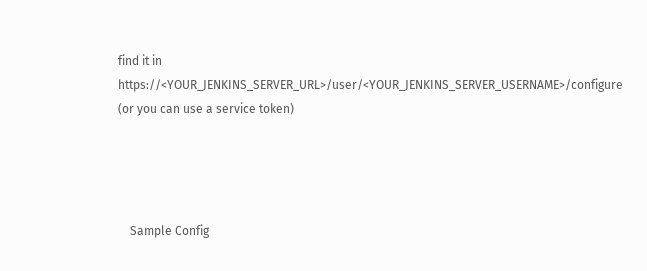find it in https://<YOUR_JENKINS_SERVER_URL>/user/<YOUR_JENKINS_SERVER_USERNAME>/configure (or you can use a service token)




    Sample Config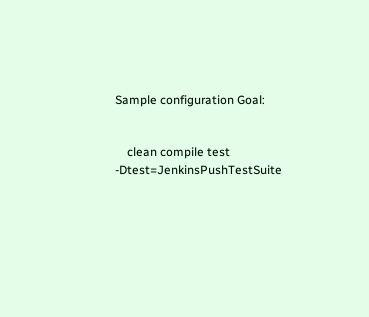Sample configuration Goal:


    clean compile test -Dtest=JenkinsPushTestSuite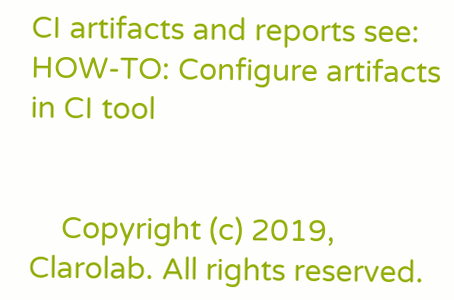CI artifacts and reports see: HOW-TO: Configure artifacts in CI tool


    Copyright (c) 2019, Clarolab. All rights reserved.